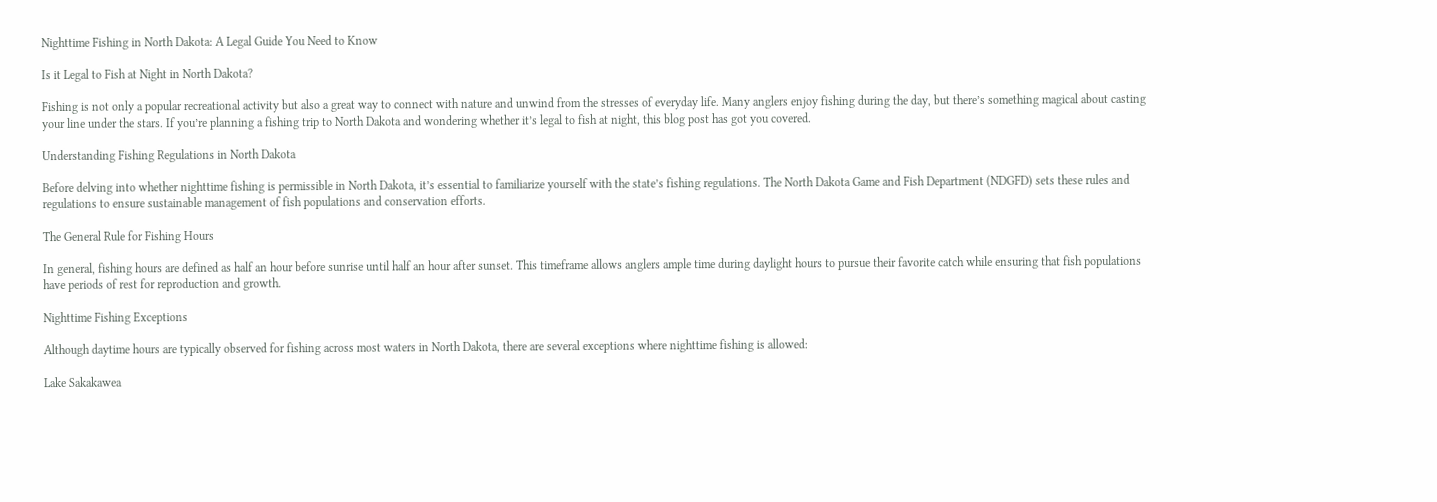Nighttime Fishing in North Dakota: A Legal Guide You Need to Know

Is it Legal to Fish at Night in North Dakota?

Fishing is not only a popular recreational activity but also a great way to connect with nature and unwind from the stresses of everyday life. Many anglers enjoy fishing during the day, but there’s something magical about casting your line under the stars. If you’re planning a fishing trip to North Dakota and wondering whether it’s legal to fish at night, this blog post has got you covered.

Understanding Fishing Regulations in North Dakota

Before delving into whether nighttime fishing is permissible in North Dakota, it’s essential to familiarize yourself with the state’s fishing regulations. The North Dakota Game and Fish Department (NDGFD) sets these rules and regulations to ensure sustainable management of fish populations and conservation efforts.

The General Rule for Fishing Hours

In general, fishing hours are defined as half an hour before sunrise until half an hour after sunset. This timeframe allows anglers ample time during daylight hours to pursue their favorite catch while ensuring that fish populations have periods of rest for reproduction and growth.

Nighttime Fishing Exceptions

Although daytime hours are typically observed for fishing across most waters in North Dakota, there are several exceptions where nighttime fishing is allowed:

Lake Sakakawea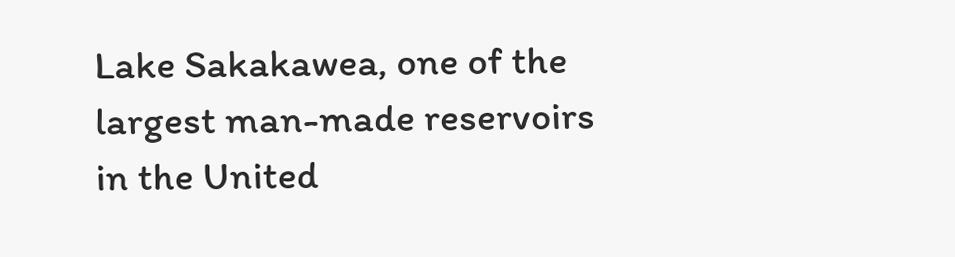Lake Sakakawea, one of the largest man-made reservoirs in the United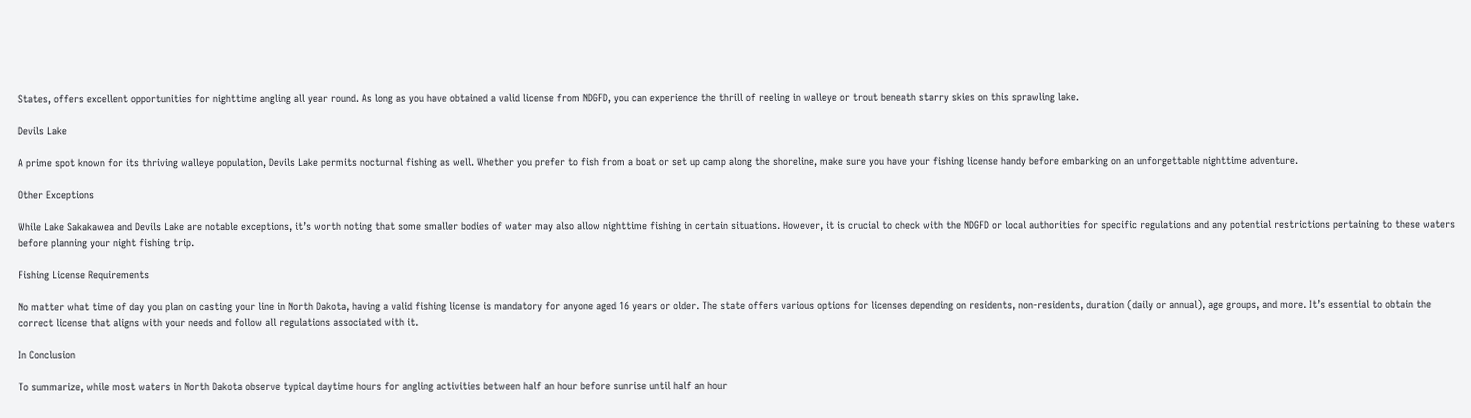States, offers excellent opportunities for nighttime angling all year round. As long as you have obtained a valid license from NDGFD, you can experience the thrill of reeling in walleye or trout beneath starry skies on this sprawling lake.

Devils Lake

A prime spot known for its thriving walleye population, Devils Lake permits nocturnal fishing as well. Whether you prefer to fish from a boat or set up camp along the shoreline, make sure you have your fishing license handy before embarking on an unforgettable nighttime adventure.

Other Exceptions

While Lake Sakakawea and Devils Lake are notable exceptions, it’s worth noting that some smaller bodies of water may also allow nighttime fishing in certain situations. However, it is crucial to check with the NDGFD or local authorities for specific regulations and any potential restrictions pertaining to these waters before planning your night fishing trip.

Fishing License Requirements

No matter what time of day you plan on casting your line in North Dakota, having a valid fishing license is mandatory for anyone aged 16 years or older. The state offers various options for licenses depending on residents, non-residents, duration (daily or annual), age groups, and more. It’s essential to obtain the correct license that aligns with your needs and follow all regulations associated with it.

In Conclusion

To summarize, while most waters in North Dakota observe typical daytime hours for angling activities between half an hour before sunrise until half an hour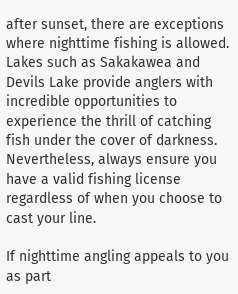after sunset, there are exceptions where nighttime fishing is allowed. Lakes such as Sakakawea and Devils Lake provide anglers with incredible opportunities to experience the thrill of catching fish under the cover of darkness. Nevertheless, always ensure you have a valid fishing license regardless of when you choose to cast your line.

If nighttime angling appeals to you as part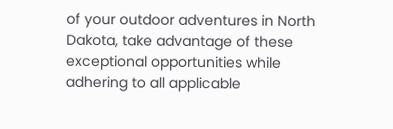of your outdoor adventures in North Dakota, take advantage of these exceptional opportunities while adhering to all applicable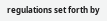regulations set forth by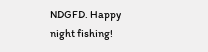NDGFD. Happy night fishing!